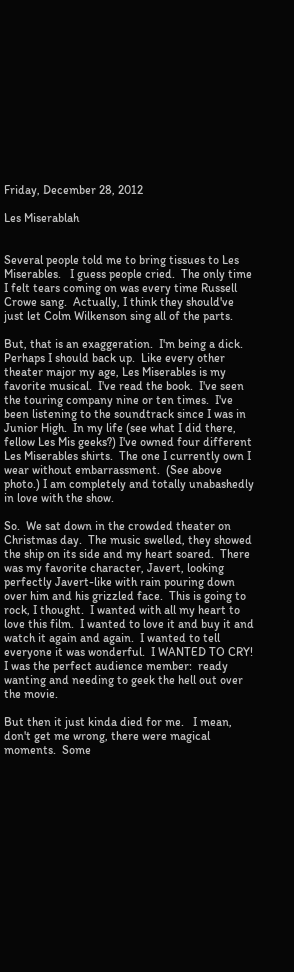Friday, December 28, 2012

Les Miserablah


Several people told me to bring tissues to Les Miserables.   I guess people cried.  The only time I felt tears coming on was every time Russell Crowe sang.  Actually, I think they should've just let Colm Wilkenson sing all of the parts.

But, that is an exaggeration.  I'm being a dick.  Perhaps I should back up.  Like every other theater major my age, Les Miserables is my favorite musical.  I've read the book.  I've seen the touring company nine or ten times.  I've been listening to the soundtrack since I was in Junior High.  In my life (see what I did there, fellow Les Mis geeks?) I've owned four different Les Miserables shirts.  The one I currently own I wear without embarrassment.  (See above photo.) I am completely and totally unabashedly in love with the show.

So.  We sat down in the crowded theater on Christmas day.  The music swelled, they showed the ship on its side and my heart soared.  There was my favorite character, Javert, looking perfectly Javert-like with rain pouring down over him and his grizzled face.  This is going to rock, I thought.  I wanted with all my heart to love this film.  I wanted to love it and buy it and watch it again and again.  I wanted to tell everyone it was wonderful.  I WANTED TO CRY!  I was the perfect audience member:  ready wanting and needing to geek the hell out over the movie.

But then it just kinda died for me.   I mean, don't get me wrong, there were magical moments.  Some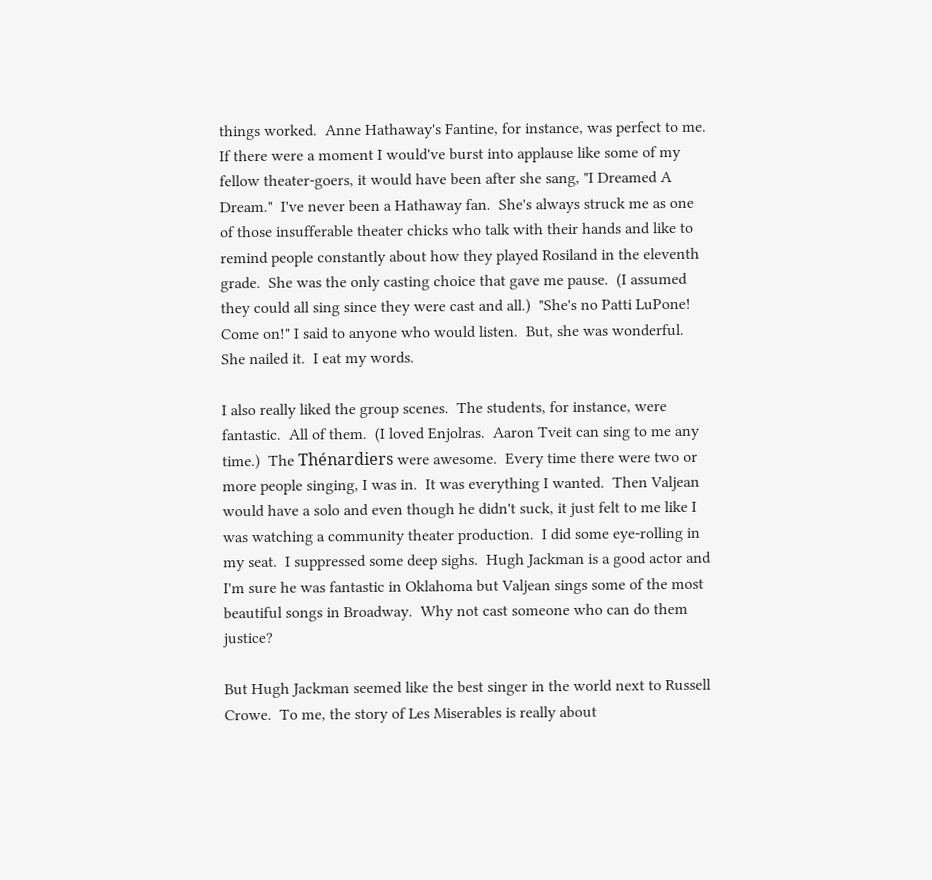things worked.  Anne Hathaway's Fantine, for instance, was perfect to me.  If there were a moment I would've burst into applause like some of my fellow theater-goers, it would have been after she sang, "I Dreamed A Dream."  I've never been a Hathaway fan.  She's always struck me as one of those insufferable theater chicks who talk with their hands and like to remind people constantly about how they played Rosiland in the eleventh grade.  She was the only casting choice that gave me pause.  (I assumed they could all sing since they were cast and all.)  "She's no Patti LuPone!  Come on!" I said to anyone who would listen.  But, she was wonderful.  She nailed it.  I eat my words.

I also really liked the group scenes.  The students, for instance, were fantastic.  All of them.  (I loved Enjolras.  Aaron Tveit can sing to me any time.)  The Thénardiers were awesome.  Every time there were two or more people singing, I was in.  It was everything I wanted.  Then Valjean would have a solo and even though he didn't suck, it just felt to me like I was watching a community theater production.  I did some eye-rolling in my seat.  I suppressed some deep sighs.  Hugh Jackman is a good actor and I'm sure he was fantastic in Oklahoma but Valjean sings some of the most beautiful songs in Broadway.  Why not cast someone who can do them justice?

But Hugh Jackman seemed like the best singer in the world next to Russell Crowe.  To me, the story of Les Miserables is really about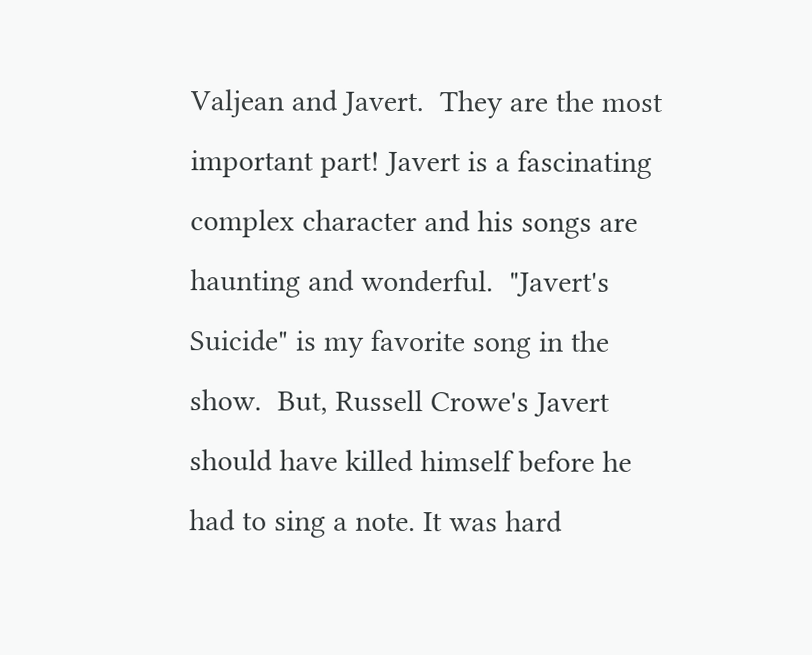Valjean and Javert.  They are the most important part! Javert is a fascinating complex character and his songs are haunting and wonderful.  "Javert's Suicide" is my favorite song in the show.  But, Russell Crowe's Javert should have killed himself before he had to sing a note. It was hard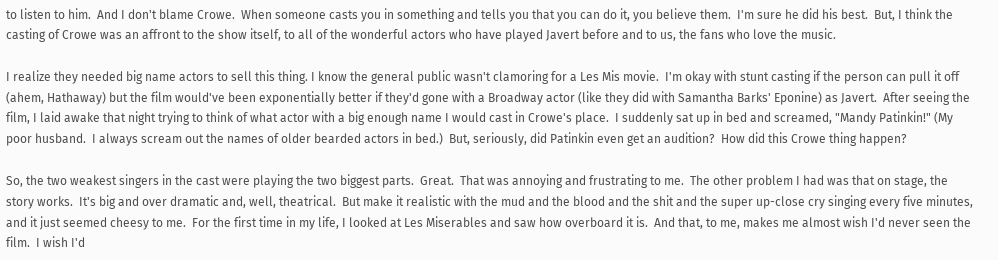to listen to him.  And I don't blame Crowe.  When someone casts you in something and tells you that you can do it, you believe them.  I'm sure he did his best.  But, I think the casting of Crowe was an affront to the show itself, to all of the wonderful actors who have played Javert before and to us, the fans who love the music.

I realize they needed big name actors to sell this thing. I know the general public wasn't clamoring for a Les Mis movie.  I'm okay with stunt casting if the person can pull it off (ahem, Hathaway) but the film would've been exponentially better if they'd gone with a Broadway actor (like they did with Samantha Barks' Eponine) as Javert.  After seeing the film, I laid awake that night trying to think of what actor with a big enough name I would cast in Crowe's place.  I suddenly sat up in bed and screamed, "Mandy Patinkin!" (My poor husband.  I always scream out the names of older bearded actors in bed.)  But, seriously, did Patinkin even get an audition?  How did this Crowe thing happen?

So, the two weakest singers in the cast were playing the two biggest parts.  Great.  That was annoying and frustrating to me.  The other problem I had was that on stage, the story works.  It's big and over dramatic and, well, theatrical.  But make it realistic with the mud and the blood and the shit and the super up-close cry singing every five minutes, and it just seemed cheesy to me.  For the first time in my life, I looked at Les Miserables and saw how overboard it is.  And that, to me, makes me almost wish I'd never seen the film.  I wish I'd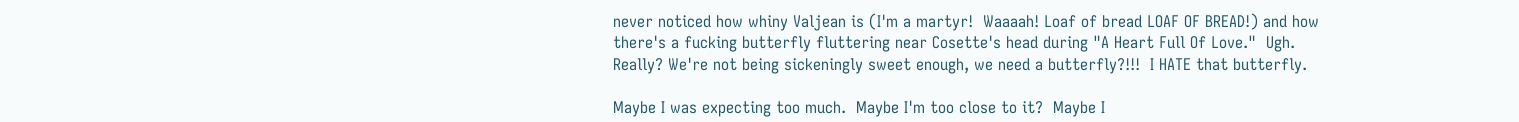never noticed how whiny Valjean is (I'm a martyr!  Waaaah! Loaf of bread LOAF OF BREAD!) and how there's a fucking butterfly fluttering near Cosette's head during "A Heart Full Of Love."  Ugh.  Really? We're not being sickeningly sweet enough, we need a butterfly?!!!  I HATE that butterfly.

Maybe I was expecting too much.  Maybe I'm too close to it?  Maybe I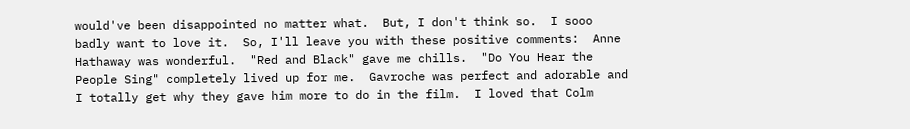would've been disappointed no matter what.  But, I don't think so.  I sooo badly want to love it.  So, I'll leave you with these positive comments:  Anne Hathaway was wonderful.  "Red and Black" gave me chills.  "Do You Hear the People Sing" completely lived up for me.  Gavroche was perfect and adorable and I totally get why they gave him more to do in the film.  I loved that Colm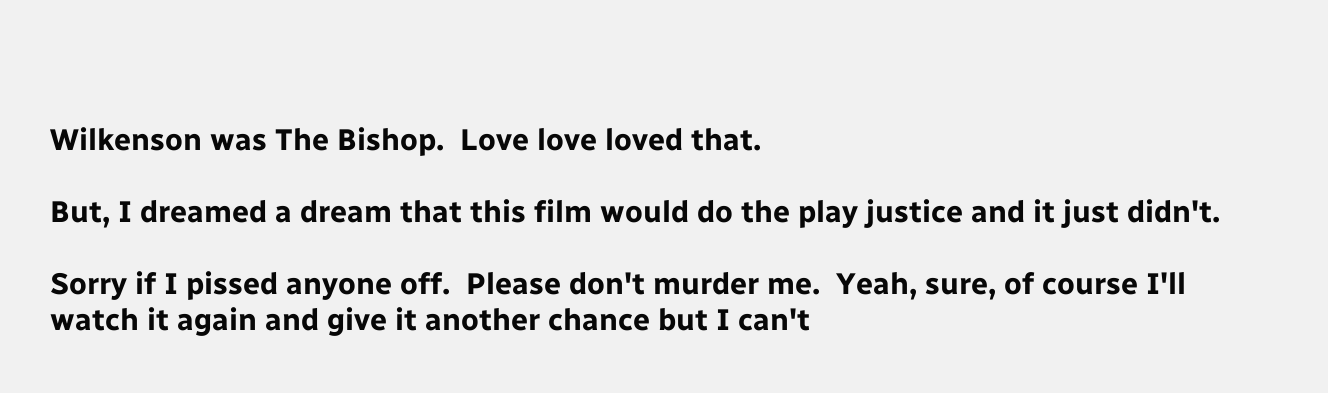Wilkenson was The Bishop.  Love love loved that.

But, I dreamed a dream that this film would do the play justice and it just didn't.

Sorry if I pissed anyone off.  Please don't murder me.  Yeah, sure, of course I'll watch it again and give it another chance but I can't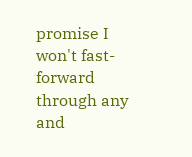promise I won't fast-forward through any and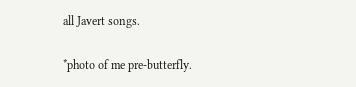all Javert songs.

*photo of me pre-butterfly.